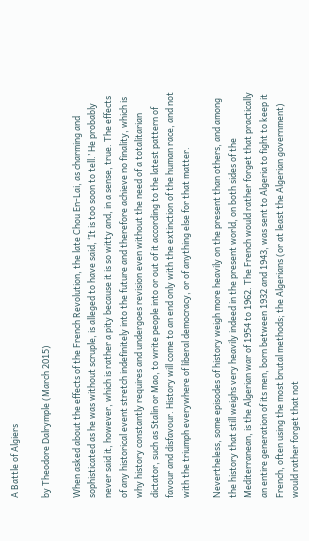A Battle of Algiers

by Theodore Dalrymple (March 2015)

When asked about the effects of the French Revolution, the late Chou En-Lai, as charming and sophisticated as he was without scruple, is alleged to have said, ‘It is too soon to tell.’ He probably never said it, however, which is rather a pity because it is so witty and, in a sense, true. The effects of any historical event stretch indefinitely into the future and therefore achieve no finality, which is why history constantly requires and undergoes revision even without the need of a totalitarian dictator, such as Stalin or Mao, to write people into or out of it according to the latest pattern of favour and disfavour. History will come to an end only with the extinction of the human race, and not with the triumph everywhere of liberal democracy, or of anything else for that matter.

Nevertheless, some episodes of history weigh more heavily on the present than others, and among the history that still weighs very heavily indeed in the present world, on both sides of the Mediterranean, is the Algerian war of 1954 to 1962. The French would rather forget that practically an entire generation of its men, born between 1932 and 1943, was sent to Algeria to fight to keep it French, often using the most brutal methods; the Algerians (or at least the Algerian government) would rather forget that not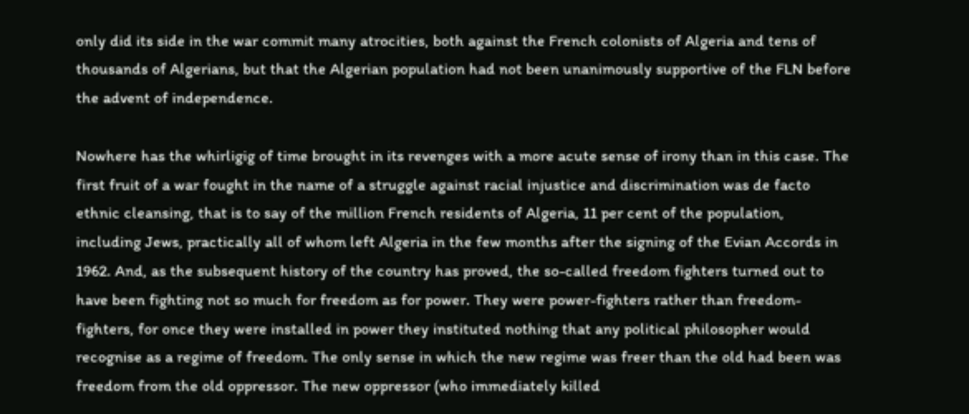only did its side in the war commit many atrocities, both against the French colonists of Algeria and tens of thousands of Algerians, but that the Algerian population had not been unanimously supportive of the FLN before the advent of independence.

Nowhere has the whirligig of time brought in its revenges with a more acute sense of irony than in this case. The first fruit of a war fought in the name of a struggle against racial injustice and discrimination was de facto ethnic cleansing, that is to say of the million French residents of Algeria, 11 per cent of the population, including Jews, practically all of whom left Algeria in the few months after the signing of the Evian Accords in 1962. And, as the subsequent history of the country has proved, the so-called freedom fighters turned out to have been fighting not so much for freedom as for power. They were power-fighters rather than freedom-fighters, for once they were installed in power they instituted nothing that any political philosopher would recognise as a regime of freedom. The only sense in which the new regime was freer than the old had been was freedom from the old oppressor. The new oppressor (who immediately killed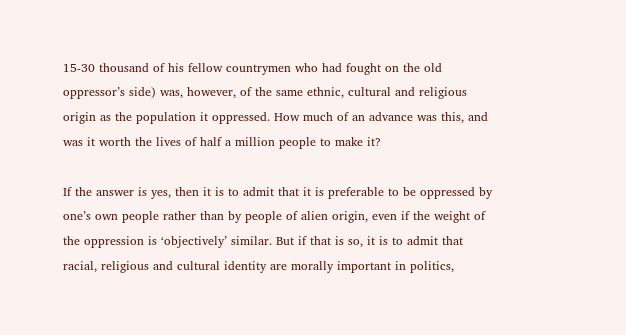15-30 thousand of his fellow countrymen who had fought on the old oppressor’s side) was, however, of the same ethnic, cultural and religious origin as the population it oppressed. How much of an advance was this, and was it worth the lives of half a million people to make it?

If the answer is yes, then it is to admit that it is preferable to be oppressed by one’s own people rather than by people of alien origin, even if the weight of the oppression is ‘objectively’ similar. But if that is so, it is to admit that racial, religious and cultural identity are morally important in politics,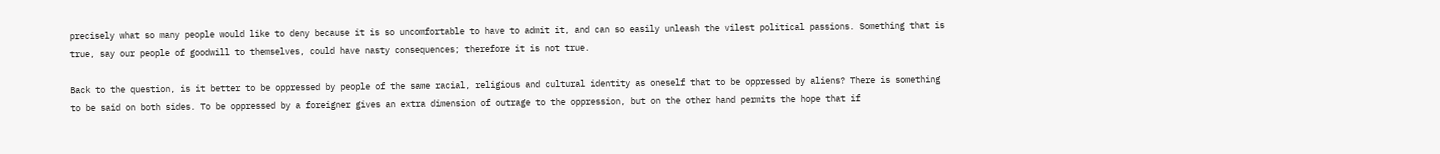precisely what so many people would like to deny because it is so uncomfortable to have to admit it, and can so easily unleash the vilest political passions. Something that is true, say our people of goodwill to themselves, could have nasty consequences; therefore it is not true.

Back to the question, is it better to be oppressed by people of the same racial, religious and cultural identity as oneself that to be oppressed by aliens? There is something to be said on both sides. To be oppressed by a foreigner gives an extra dimension of outrage to the oppression, but on the other hand permits the hope that if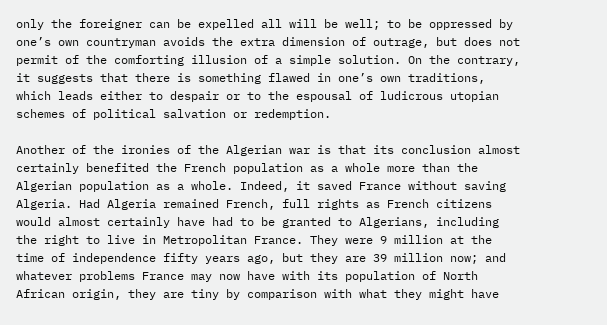only the foreigner can be expelled all will be well; to be oppressed by one’s own countryman avoids the extra dimension of outrage, but does not permit of the comforting illusion of a simple solution. On the contrary, it suggests that there is something flawed in one’s own traditions, which leads either to despair or to the espousal of ludicrous utopian schemes of political salvation or redemption.

Another of the ironies of the Algerian war is that its conclusion almost certainly benefited the French population as a whole more than the Algerian population as a whole. Indeed, it saved France without saving Algeria. Had Algeria remained French, full rights as French citizens would almost certainly have had to be granted to Algerians, including the right to live in Metropolitan France. They were 9 million at the time of independence fifty years ago, but they are 39 million now; and whatever problems France may now have with its population of North African origin, they are tiny by comparison with what they might have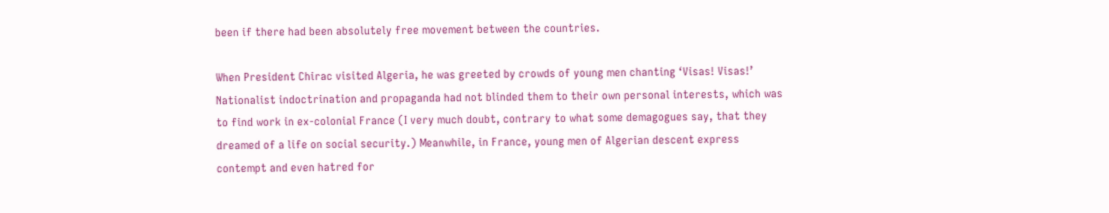been if there had been absolutely free movement between the countries.

When President Chirac visited Algeria, he was greeted by crowds of young men chanting ‘Visas! Visas!’ Nationalist indoctrination and propaganda had not blinded them to their own personal interests, which was to find work in ex-colonial France (I very much doubt, contrary to what some demagogues say, that they dreamed of a life on social security.) Meanwhile, in France, young men of Algerian descent express contempt and even hatred for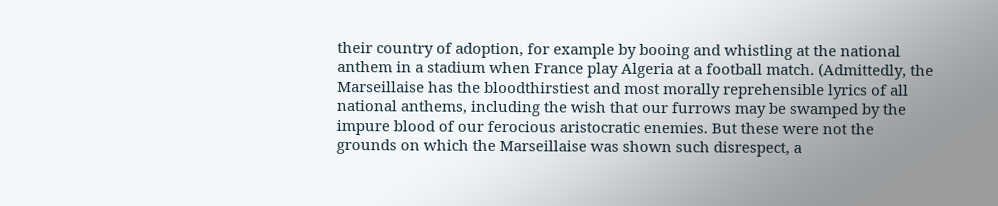their country of adoption, for example by booing and whistling at the national anthem in a stadium when France play Algeria at a football match. (Admittedly, the Marseillaise has the bloodthirstiest and most morally reprehensible lyrics of all national anthems, including the wish that our furrows may be swamped by the impure blood of our ferocious aristocratic enemies. But these were not the grounds on which the Marseillaise was shown such disrespect, a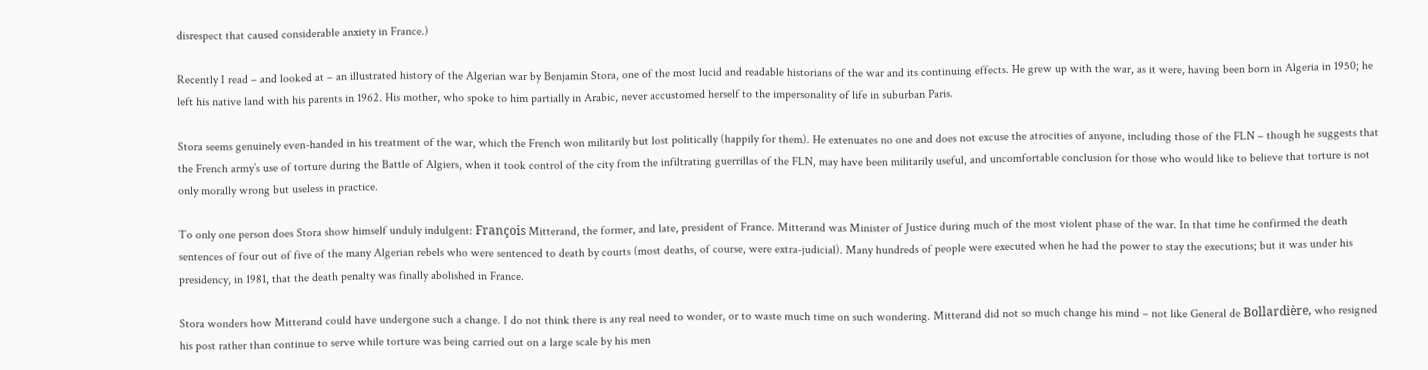disrespect that caused considerable anxiety in France.)

Recently I read – and looked at – an illustrated history of the Algerian war by Benjamin Stora, one of the most lucid and readable historians of the war and its continuing effects. He grew up with the war, as it were, having been born in Algeria in 1950; he left his native land with his parents in 1962. His mother, who spoke to him partially in Arabic, never accustomed herself to the impersonality of life in suburban Paris.

Stora seems genuinely even-handed in his treatment of the war, which the French won militarily but lost politically (happily for them). He extenuates no one and does not excuse the atrocities of anyone, including those of the FLN – though he suggests that the French army’s use of torture during the Battle of Algiers, when it took control of the city from the infiltrating guerrillas of the FLN, may have been militarily useful, and uncomfortable conclusion for those who would like to believe that torture is not only morally wrong but useless in practice.

To only one person does Stora show himself unduly indulgent: François Mitterand, the former, and late, president of France. Mitterand was Minister of Justice during much of the most violent phase of the war. In that time he confirmed the death sentences of four out of five of the many Algerian rebels who were sentenced to death by courts (most deaths, of course, were extra-judicial). Many hundreds of people were executed when he had the power to stay the executions; but it was under his presidency, in 1981, that the death penalty was finally abolished in France.

Stora wonders how Mitterand could have undergone such a change. I do not think there is any real need to wonder, or to waste much time on such wondering. Mitterand did not so much change his mind – not like General de Bollardière, who resigned his post rather than continue to serve while torture was being carried out on a large scale by his men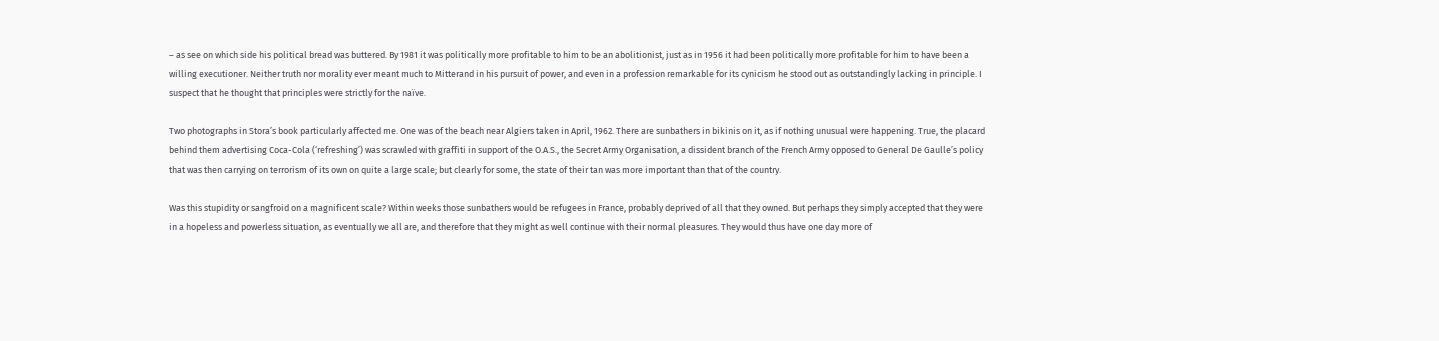– as see on which side his political bread was buttered. By 1981 it was politically more profitable to him to be an abolitionist, just as in 1956 it had been politically more profitable for him to have been a willing executioner. Neither truth nor morality ever meant much to Mitterand in his pursuit of power, and even in a profession remarkable for its cynicism he stood out as outstandingly lacking in principle. I suspect that he thought that principles were strictly for the naïve.

Two photographs in Stora’s book particularly affected me. One was of the beach near Algiers taken in April, 1962. There are sunbathers in bikinis on it, as if nothing unusual were happening. True, the placard behind them advertising Coca-Cola (‘refreshing’) was scrawled with graffiti in support of the O.A.S., the Secret Army Organisation, a dissident branch of the French Army opposed to General De Gaulle’s policy that was then carrying on terrorism of its own on quite a large scale; but clearly for some, the state of their tan was more important than that of the country.

Was this stupidity or sangfroid on a magnificent scale? Within weeks those sunbathers would be refugees in France, probably deprived of all that they owned. But perhaps they simply accepted that they were in a hopeless and powerless situation, as eventually we all are, and therefore that they might as well continue with their normal pleasures. They would thus have one day more of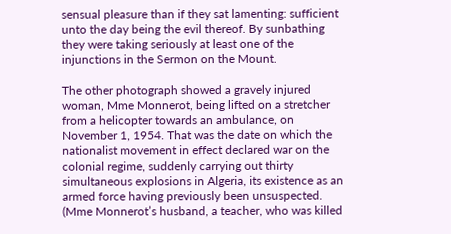sensual pleasure than if they sat lamenting: sufficient unto the day being the evil thereof. By sunbathing they were taking seriously at least one of the injunctions in the Sermon on the Mount.

The other photograph showed a gravely injured woman, Mme Monnerot, being lifted on a stretcher from a helicopter towards an ambulance, on November 1, 1954. That was the date on which the nationalist movement in effect declared war on the colonial regime, suddenly carrying out thirty simultaneous explosions in Algeria, its existence as an armed force having previously been unsuspected. (Mme Monnerot’s husband, a teacher, who was killed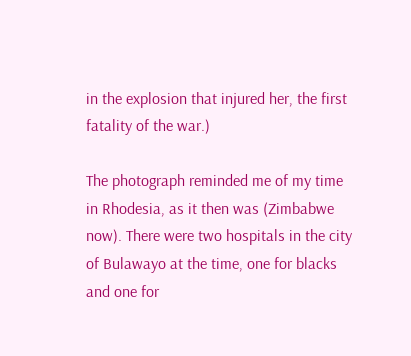in the explosion that injured her, the first fatality of the war.)

The photograph reminded me of my time in Rhodesia, as it then was (Zimbabwe now). There were two hospitals in the city of Bulawayo at the time, one for blacks and one for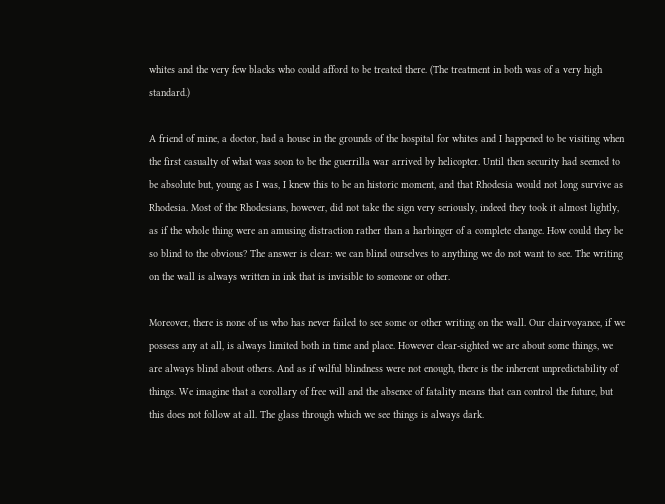whites and the very few blacks who could afford to be treated there. (The treatment in both was of a very high standard.)

A friend of mine, a doctor, had a house in the grounds of the hospital for whites and I happened to be visiting when the first casualty of what was soon to be the guerrilla war arrived by helicopter. Until then security had seemed to be absolute but, young as I was, I knew this to be an historic moment, and that Rhodesia would not long survive as Rhodesia. Most of the Rhodesians, however, did not take the sign very seriously, indeed they took it almost lightly, as if the whole thing were an amusing distraction rather than a harbinger of a complete change. How could they be so blind to the obvious? The answer is clear: we can blind ourselves to anything we do not want to see. The writing on the wall is always written in ink that is invisible to someone or other.

Moreover, there is none of us who has never failed to see some or other writing on the wall. Our clairvoyance, if we possess any at all, is always limited both in time and place. However clear-sighted we are about some things, we are always blind about others. And as if wilful blindness were not enough, there is the inherent unpredictability of things. We imagine that a corollary of free will and the absence of fatality means that can control the future, but this does not follow at all. The glass through which we see things is always dark.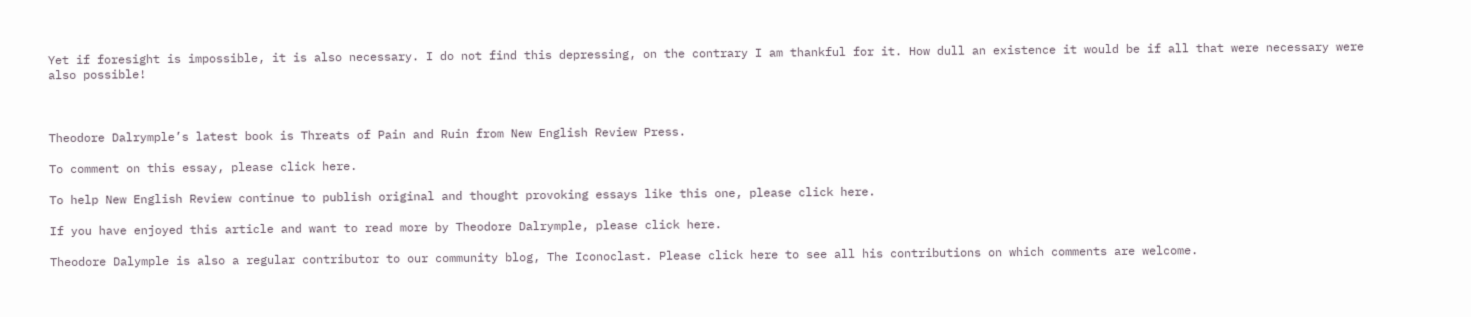Yet if foresight is impossible, it is also necessary. I do not find this depressing, on the contrary I am thankful for it. How dull an existence it would be if all that were necessary were also possible!



Theodore Dalrymple’s latest book is Threats of Pain and Ruin from New English Review Press.

To comment on this essay, please click here.

To help New English Review continue to publish original and thought provoking essays like this one, please click here.

If you have enjoyed this article and want to read more by Theodore Dalrymple, please click here.

Theodore Dalymple is also a regular contributor to our community blog, The Iconoclast. Please click here to see all his contributions on which comments are welcome.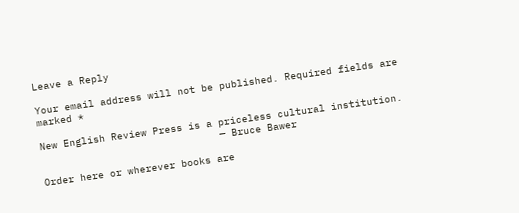Leave a Reply

Your email address will not be published. Required fields are marked *

New English Review Press is a priceless cultural institution.
                              — Bruce Bawer

Order here or wherever books are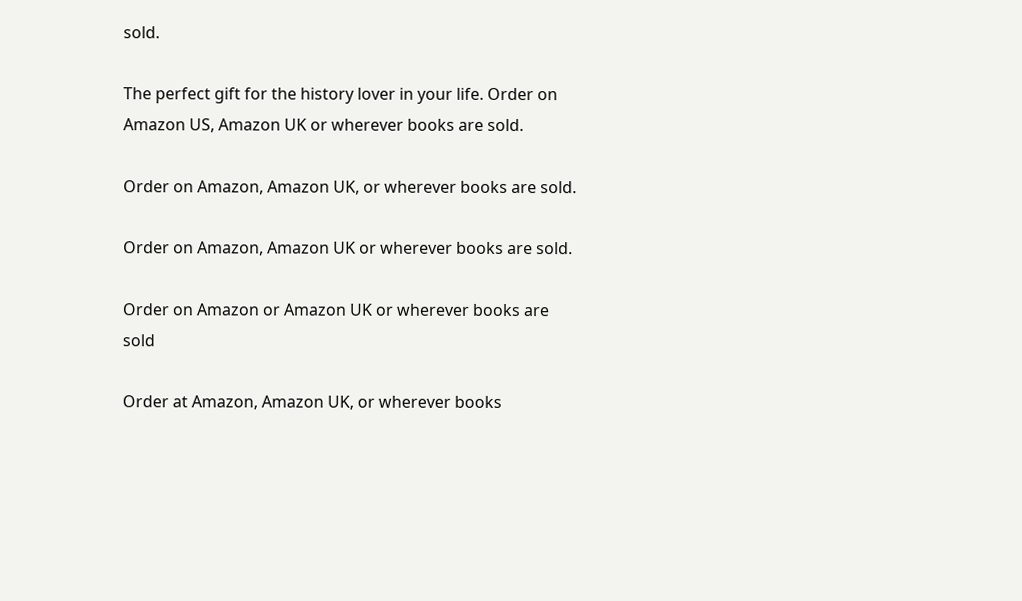sold.

The perfect gift for the history lover in your life. Order on Amazon US, Amazon UK or wherever books are sold.

Order on Amazon, Amazon UK, or wherever books are sold.

Order on Amazon, Amazon UK or wherever books are sold.

Order on Amazon or Amazon UK or wherever books are sold

Order at Amazon, Amazon UK, or wherever books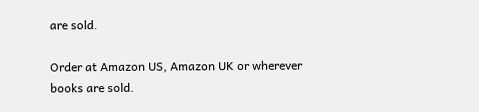are sold.

Order at Amazon US, Amazon UK or wherever books are sold.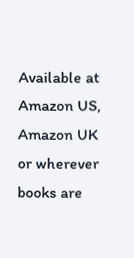Available at Amazon US, Amazon UK or wherever books are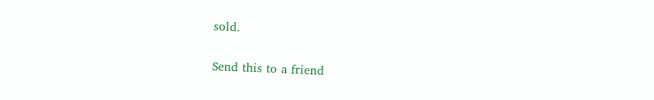sold.

Send this to a friend